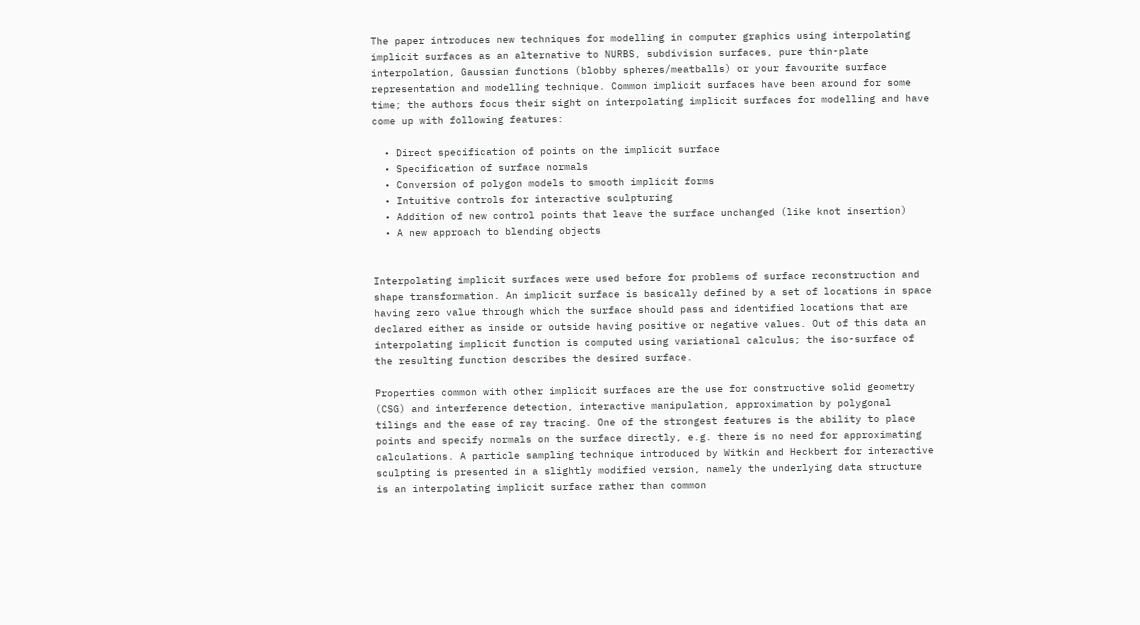The paper introduces new techniques for modelling in computer graphics using interpolating implicit surfaces as an alternative to NURBS, subdivision surfaces, pure thin-plate interpolation, Gaussian functions (blobby spheres/meatballs) or your favourite surface representation and modelling technique. Common implicit surfaces have been around for some time; the authors focus their sight on interpolating implicit surfaces for modelling and have come up with following features:

  • Direct specification of points on the implicit surface
  • Specification of surface normals
  • Conversion of polygon models to smooth implicit forms
  • Intuitive controls for interactive sculpturing
  • Addition of new control points that leave the surface unchanged (like knot insertion)
  • A new approach to blending objects


Interpolating implicit surfaces were used before for problems of surface reconstruction and shape transformation. An implicit surface is basically defined by a set of locations in space having zero value through which the surface should pass and identified locations that are declared either as inside or outside having positive or negative values. Out of this data an interpolating implicit function is computed using variational calculus; the iso-surface of the resulting function describes the desired surface.

Properties common with other implicit surfaces are the use for constructive solid geometry (CSG) and interference detection, interactive manipulation, approximation by polygonal tilings and the ease of ray tracing. One of the strongest features is the ability to place points and specify normals on the surface directly, e.g. there is no need for approximating calculations. A particle sampling technique introduced by Witkin and Heckbert for interactive sculpting is presented in a slightly modified version, namely the underlying data structure is an interpolating implicit surface rather than common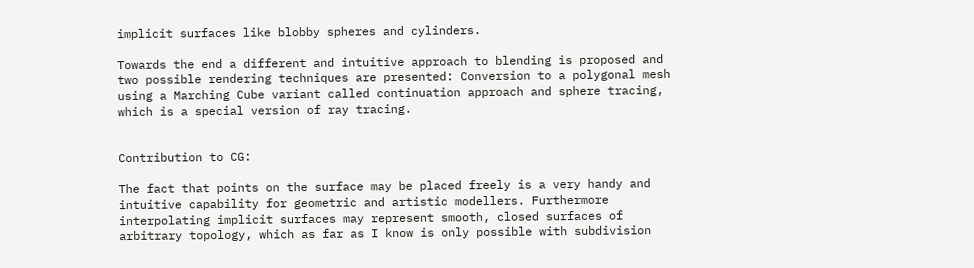implicit surfaces like blobby spheres and cylinders.

Towards the end a different and intuitive approach to blending is proposed and two possible rendering techniques are presented: Conversion to a polygonal mesh using a Marching Cube variant called continuation approach and sphere tracing, which is a special version of ray tracing.


Contribution to CG:

The fact that points on the surface may be placed freely is a very handy and intuitive capability for geometric and artistic modellers. Furthermore interpolating implicit surfaces may represent smooth, closed surfaces of arbitrary topology, which as far as I know is only possible with subdivision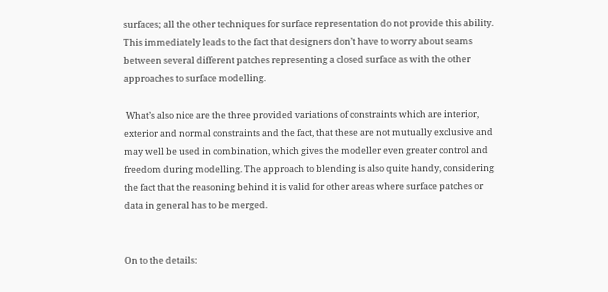surfaces; all the other techniques for surface representation do not provide this ability. This immediately leads to the fact that designers don’t have to worry about seams between several different patches representing a closed surface as with the other approaches to surface modelling.

 What’s also nice are the three provided variations of constraints which are interior, exterior and normal constraints and the fact, that these are not mutually exclusive and may well be used in combination, which gives the modeller even greater control and freedom during modelling. The approach to blending is also quite handy, considering the fact that the reasoning behind it is valid for other areas where surface patches or data in general has to be merged.


On to the details: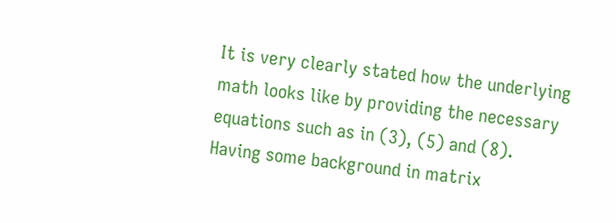It is very clearly stated how the underlying math looks like by providing the necessary equations such as in (3), (5) and (8). Having some background in matrix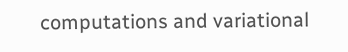computations and variational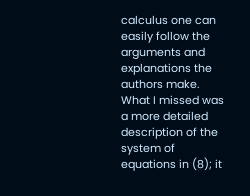calculus one can easily follow the arguments and explanations the authors make. What I missed was a more detailed description of the system of equations in (8); it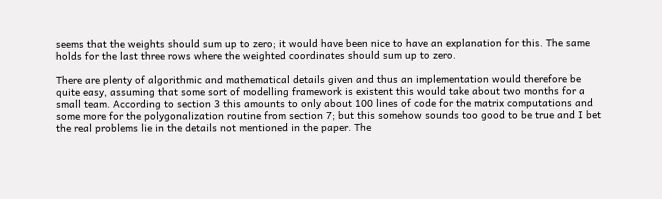seems that the weights should sum up to zero; it would have been nice to have an explanation for this. The same holds for the last three rows where the weighted coordinates should sum up to zero.

There are plenty of algorithmic and mathematical details given and thus an implementation would therefore be quite easy, assuming that some sort of modelling framework is existent this would take about two months for a small team. According to section 3 this amounts to only about 100 lines of code for the matrix computations and some more for the polygonalization routine from section 7; but this somehow sounds too good to be true and I bet the real problems lie in the details not mentioned in the paper. The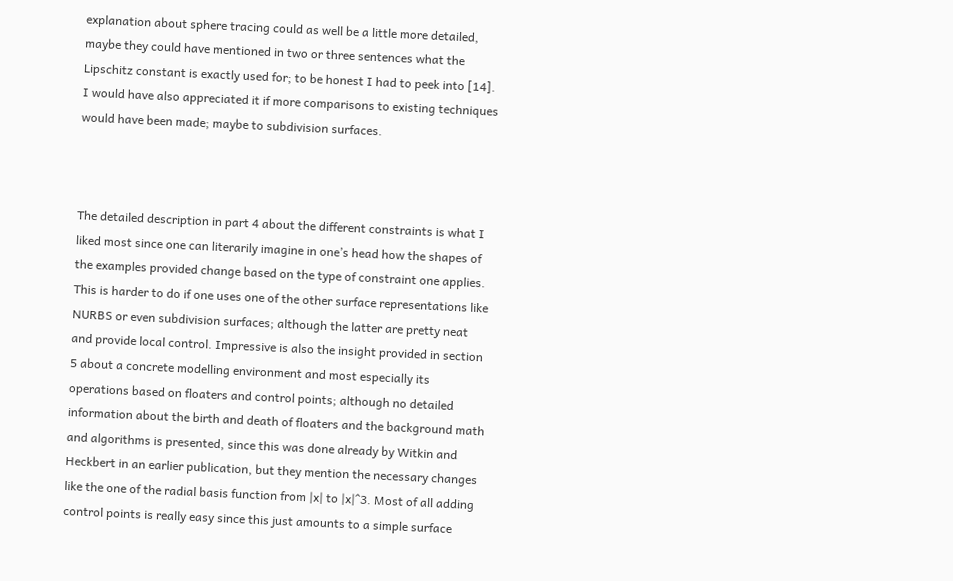explanation about sphere tracing could as well be a little more detailed, maybe they could have mentioned in two or three sentences what the Lipschitz constant is exactly used for; to be honest I had to peek into [14]. I would have also appreciated it if more comparisons to existing techniques would have been made; maybe to subdivision surfaces.



The detailed description in part 4 about the different constraints is what I liked most since one can literarily imagine in one’s head how the shapes of the examples provided change based on the type of constraint one applies. This is harder to do if one uses one of the other surface representations like NURBS or even subdivision surfaces; although the latter are pretty neat and provide local control. Impressive is also the insight provided in section 5 about a concrete modelling environment and most especially its operations based on floaters and control points; although no detailed information about the birth and death of floaters and the background math and algorithms is presented, since this was done already by Witkin and Heckbert in an earlier publication, but they mention the necessary changes like the one of the radial basis function from |x| to |x|^3. Most of all adding control points is really easy since this just amounts to a simple surface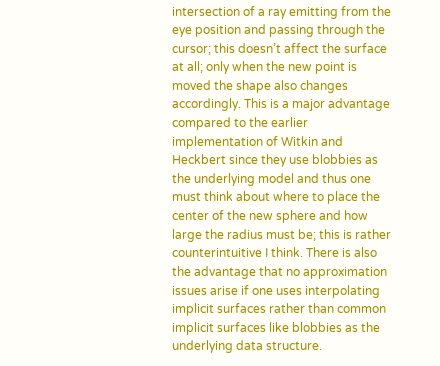intersection of a ray emitting from the eye position and passing through the cursor; this doesn’t affect the surface at all; only when the new point is moved the shape also changes accordingly. This is a major advantage compared to the earlier implementation of Witkin and Heckbert since they use blobbies as the underlying model and thus one must think about where to place the center of the new sphere and how large the radius must be; this is rather counterintuitive I think. There is also the advantage that no approximation issues arise if one uses interpolating implicit surfaces rather than common implicit surfaces like blobbies as the underlying data structure.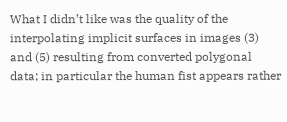What I didn’t like was the quality of the interpolating implicit surfaces in images (3) and (5) resulting from converted polygonal data; in particular the human fist appears rather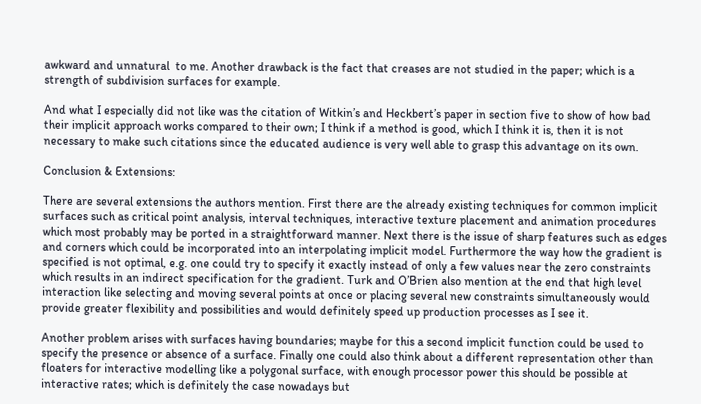awkward and unnatural  to me. Another drawback is the fact that creases are not studied in the paper; which is a strength of subdivision surfaces for example.

And what I especially did not like was the citation of Witkin’s and Heckbert’s paper in section five to show of how bad their implicit approach works compared to their own; I think if a method is good, which I think it is, then it is not necessary to make such citations since the educated audience is very well able to grasp this advantage on its own.

Conclusion & Extensions:

There are several extensions the authors mention. First there are the already existing techniques for common implicit surfaces such as critical point analysis, interval techniques, interactive texture placement and animation procedures which most probably may be ported in a straightforward manner. Next there is the issue of sharp features such as edges and corners which could be incorporated into an interpolating implicit model. Furthermore the way how the gradient is specified is not optimal, e.g. one could try to specify it exactly instead of only a few values near the zero constraints which results in an indirect specification for the gradient. Turk and O’Brien also mention at the end that high level interaction like selecting and moving several points at once or placing several new constraints simultaneously would provide greater flexibility and possibilities and would definitely speed up production processes as I see it.

Another problem arises with surfaces having boundaries; maybe for this a second implicit function could be used to specify the presence or absence of a surface. Finally one could also think about a different representation other than floaters for interactive modelling like a polygonal surface, with enough processor power this should be possible at interactive rates; which is definitely the case nowadays but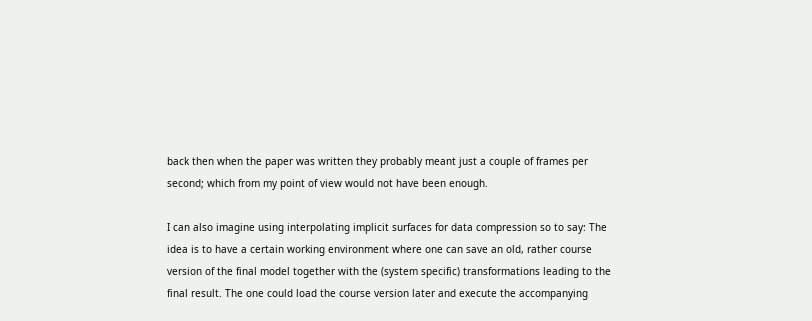back then when the paper was written they probably meant just a couple of frames per second; which from my point of view would not have been enough.

I can also imagine using interpolating implicit surfaces for data compression so to say: The idea is to have a certain working environment where one can save an old, rather course version of the final model together with the (system specific) transformations leading to the final result. The one could load the course version later and execute the accompanying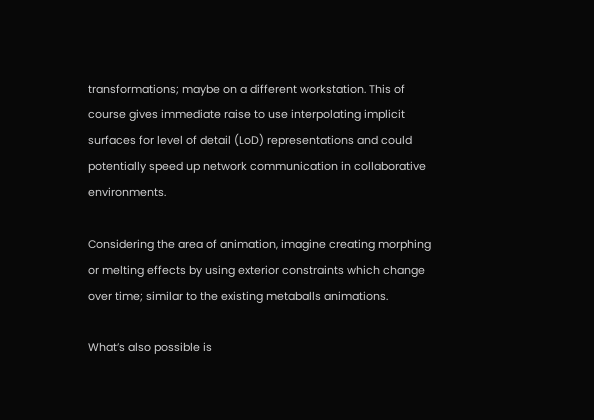transformations; maybe on a different workstation. This of course gives immediate raise to use interpolating implicit surfaces for level of detail (LoD) representations and could potentially speed up network communication in collaborative environments.

Considering the area of animation, imagine creating morphing or melting effects by using exterior constraints which change over time; similar to the existing metaballs animations.

What’s also possible is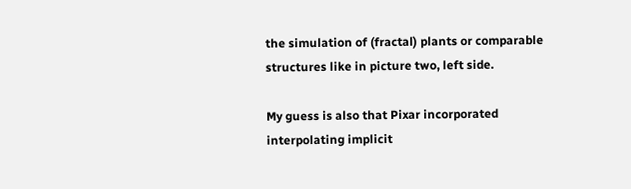the simulation of (fractal) plants or comparable structures like in picture two, left side.

My guess is also that Pixar incorporated interpolating implicit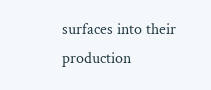surfaces into their production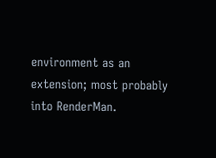environment as an extension; most probably into RenderMan.